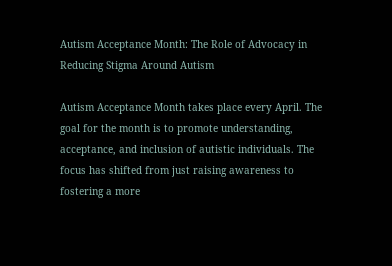Autism Acceptance Month: The Role of Advocacy in Reducing Stigma Around Autism

Autism Acceptance Month takes place every April. The goal for the month is to promote understanding, acceptance, and inclusion of autistic individuals. The focus has shifted from just raising awareness to fostering a more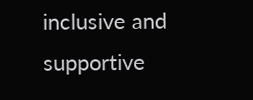inclusive and supportive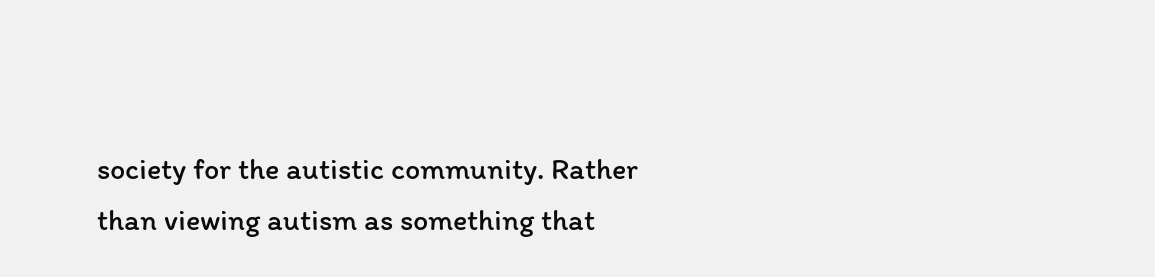society for the autistic community. Rather than viewing autism as something that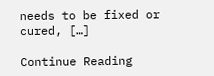needs to be fixed or cured, […]

Continue Reading